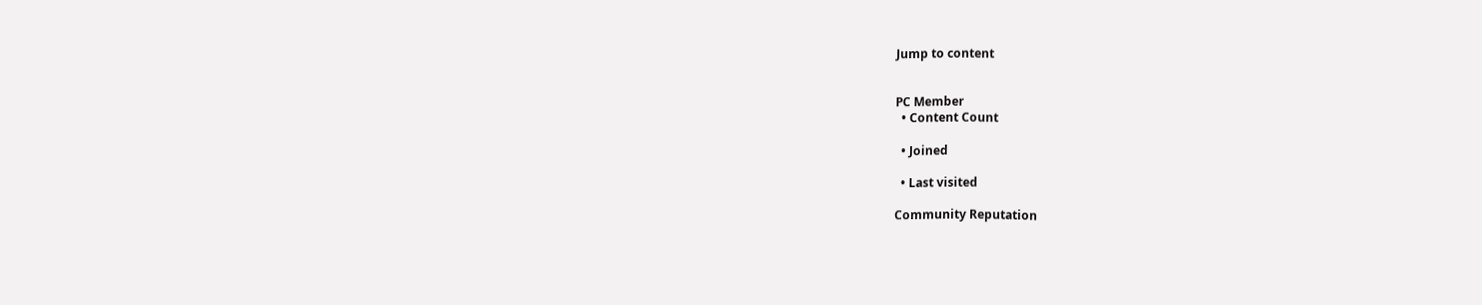Jump to content


PC Member
  • Content Count

  • Joined

  • Last visited

Community Reputation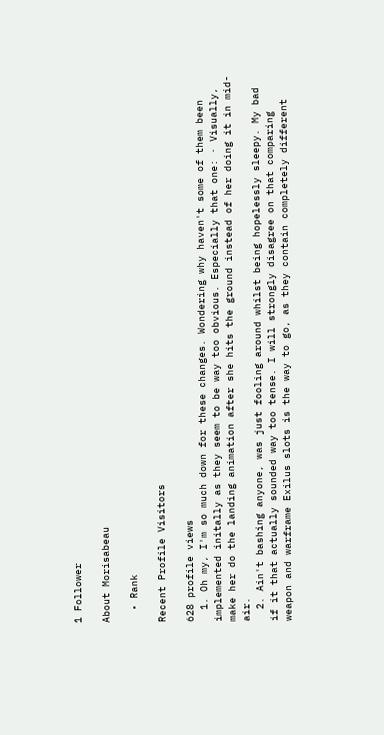1 Follower

About Morisabeau

  • Rank

Recent Profile Visitors

628 profile views
  1. Oh my, I'm so much down for these changes. Wondering why haven't some of them been implemented initally as they seem to be way too obvious. Especially that one: · Visually, make her do the landing animation after she hits the ground instead of her doing it in mid-air.
  2. Ain't bashing anyone, was just fooling around whilst being hopelessly sleepy. My bad if it that actually sounded way too tense. I will strongly disagree on that comparing weapon and warframe Exilus slots is the way to go, as they contain completely different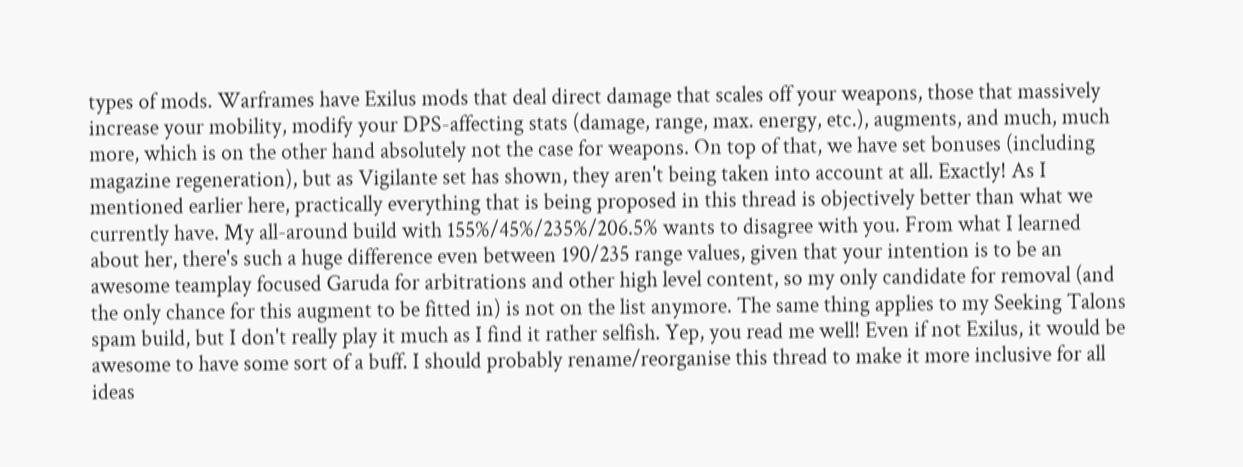types of mods. Warframes have Exilus mods that deal direct damage that scales off your weapons, those that massively increase your mobility, modify your DPS-affecting stats (damage, range, max. energy, etc.), augments, and much, much more, which is on the other hand absolutely not the case for weapons. On top of that, we have set bonuses (including magazine regeneration), but as Vigilante set has shown, they aren't being taken into account at all. Exactly! As I mentioned earlier here, practically everything that is being proposed in this thread is objectively better than what we currently have. My all-around build with 155%/45%/235%/206.5% wants to disagree with you. From what I learned about her, there's such a huge difference even between 190/235 range values, given that your intention is to be an awesome teamplay focused Garuda for arbitrations and other high level content, so my only candidate for removal (and the only chance for this augment to be fitted in) is not on the list anymore. The same thing applies to my Seeking Talons spam build, but I don't really play it much as I find it rather selfish. Yep, you read me well! Even if not Exilus, it would be awesome to have some sort of a buff. I should probably rename/reorganise this thread to make it more inclusive for all ideas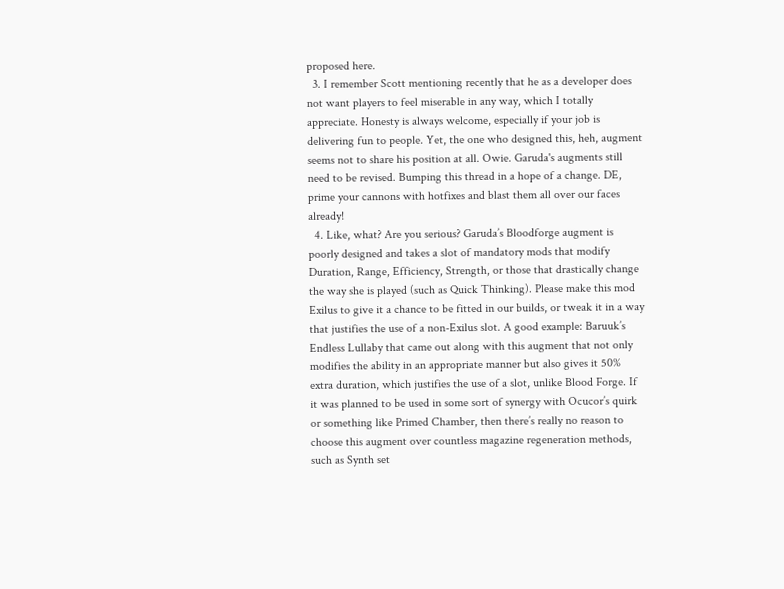proposed here.
  3. I remember Scott mentioning recently that he as a developer does not want players to feel miserable in any way, which I totally appreciate. Honesty is always welcome, especially if your job is delivering fun to people. Yet, the one who designed this, heh, augment seems not to share his position at all. Owie. Garuda's augments still need to be revised. Bumping this thread in a hope of a change. DE, prime your cannons with hotfixes and blast them all over our faces already!
  4. Like, what? Are you serious? Garuda’s Bloodforge augment is poorly designed and takes a slot of mandatory mods that modify Duration, Range, Efficiency, Strength, or those that drastically change the way she is played (such as Quick Thinking). Please make this mod Exilus to give it a chance to be fitted in our builds, or tweak it in a way that justifies the use of a non-Exilus slot. A good example: Baruuk’s Endless Lullaby that came out along with this augment that not only modifies the ability in an appropriate manner but also gives it 50% extra duration, which justifies the use of a slot, unlike Blood Forge. If it was planned to be used in some sort of synergy with Ocucor’s quirk or something like Primed Chamber, then there’s really no reason to choose this augment over countless magazine regeneration methods, such as Synth set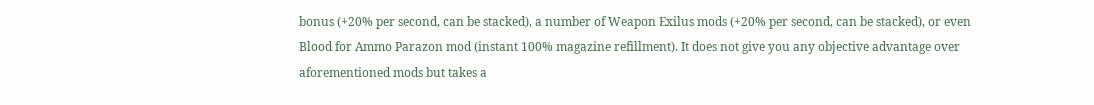bonus (+20% per second, can be stacked), a number of Weapon Exilus mods (+20% per second, can be stacked), or even Blood for Ammo Parazon mod (instant 100% magazine refillment). It does not give you any objective advantage over aforementioned mods but takes a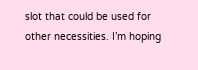slot that could be used for other necessities. I’m hoping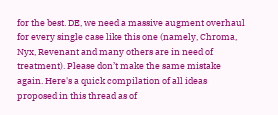for the best. DE, we need a massive augment overhaul for every single case like this one (namely, Chroma, Nyx, Revenant and many others are in need of treatment). Please don’t make the same mistake again. Here's a quick compilation of all ideas proposed in this thread as of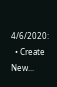4/6/2020:
  • Create New...